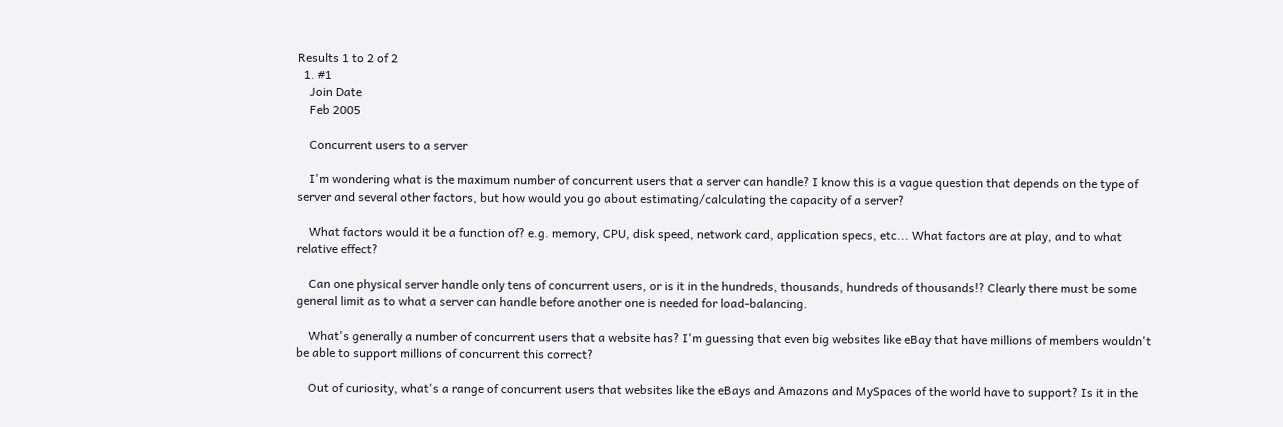Results 1 to 2 of 2
  1. #1
    Join Date
    Feb 2005

    Concurrent users to a server

    I'm wondering what is the maximum number of concurrent users that a server can handle? I know this is a vague question that depends on the type of server and several other factors, but how would you go about estimating/calculating the capacity of a server?

    What factors would it be a function of? e.g. memory, CPU, disk speed, network card, application specs, etc... What factors are at play, and to what relative effect?

    Can one physical server handle only tens of concurrent users, or is it in the hundreds, thousands, hundreds of thousands!? Clearly there must be some general limit as to what a server can handle before another one is needed for load-balancing.

    What's generally a number of concurrent users that a website has? I'm guessing that even big websites like eBay that have millions of members wouldn't be able to support millions of concurrent this correct?

    Out of curiosity, what's a range of concurrent users that websites like the eBays and Amazons and MySpaces of the world have to support? Is it in the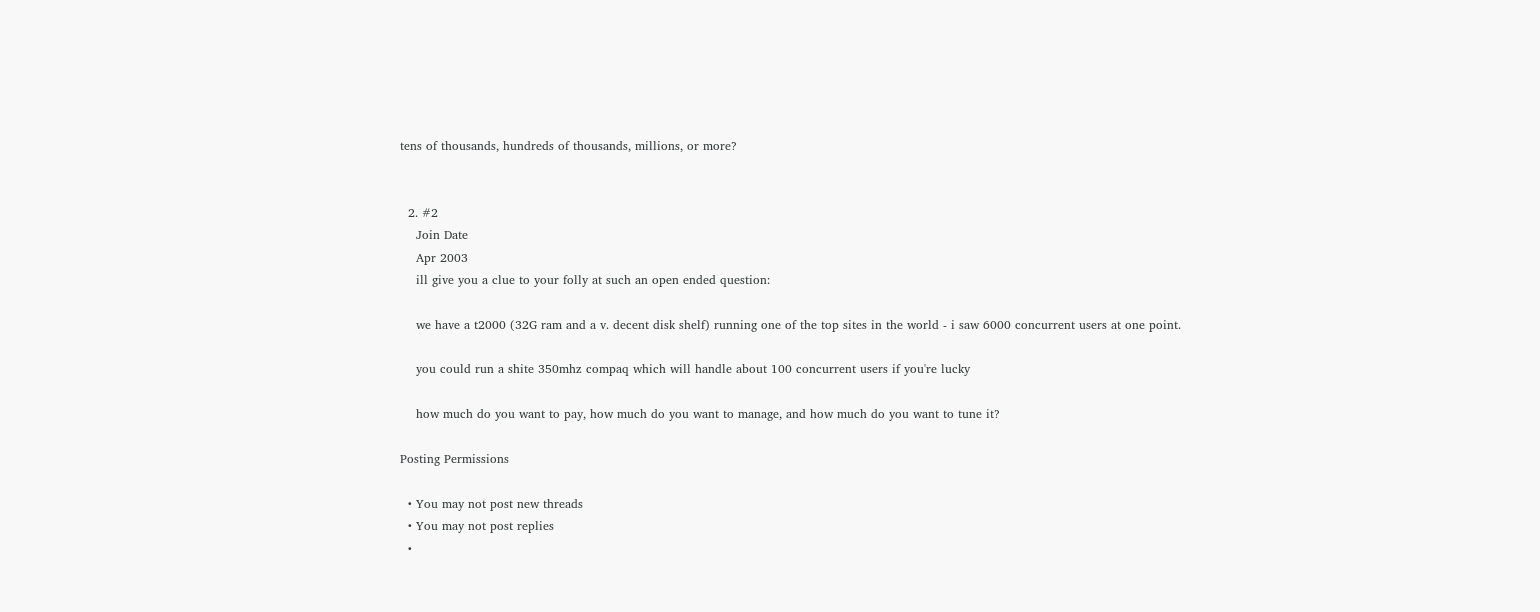tens of thousands, hundreds of thousands, millions, or more?


  2. #2
    Join Date
    Apr 2003
    ill give you a clue to your folly at such an open ended question:

    we have a t2000 (32G ram and a v. decent disk shelf) running one of the top sites in the world - i saw 6000 concurrent users at one point.

    you could run a shite 350mhz compaq which will handle about 100 concurrent users if you're lucky

    how much do you want to pay, how much do you want to manage, and how much do you want to tune it?

Posting Permissions

  • You may not post new threads
  • You may not post replies
  •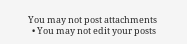You may not post attachments
  • You may not edit your posts